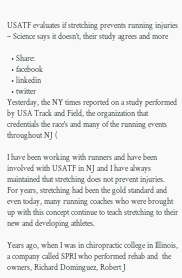USATF evaluates if stretching prevents running injuries – Science says it doesn’t, their study agrees and more

  • Share:
  • facebook
  • linkedin
  • twitter
Yesterday, the NY times reported on a study performed by USA Track and Field, the organization that credentials the race's and many of the running events throughout NJ (

I have been working with runners and have been involved with USATF in NJ and I have always maintained that stretching does not prevent injuries.  For years, stretching had been the gold standard and even today, many running coaches who were brought up with this concept continue to teach stretching to their new and developing athletes.

Years ago, when I was in chiropractic college in Illinois, a company called SPRI who performed rehab and  the owners, Richard Dominguez, Robert J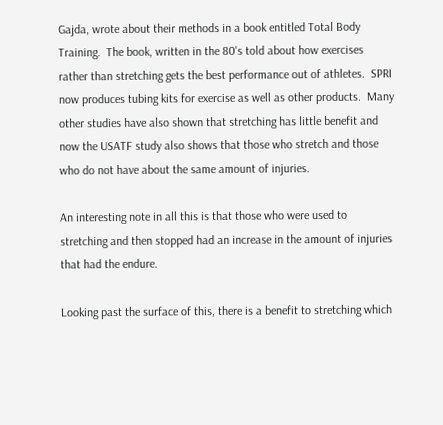Gajda, wrote about their methods in a book entitled Total Body Training.  The book, written in the 80's told about how exercises rather than stretching gets the best performance out of athletes.  SPRI now produces tubing kits for exercise as well as other products.  Many other studies have also shown that stretching has little benefit and now the USATF study also shows that those who stretch and those who do not have about the same amount of injuries.

An interesting note in all this is that those who were used to stretching and then stopped had an increase in the amount of injuries that had the endure.

Looking past the surface of this, there is a benefit to stretching which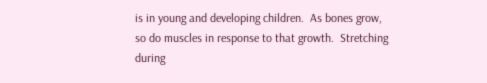is in young and developing children.  As bones grow, so do muscles in response to that growth.  Stretching during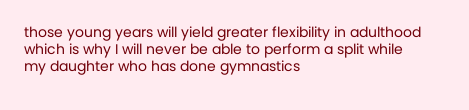those young years will yield greater flexibility in adulthood which is why I will never be able to perform a split while my daughter who has done gymnastics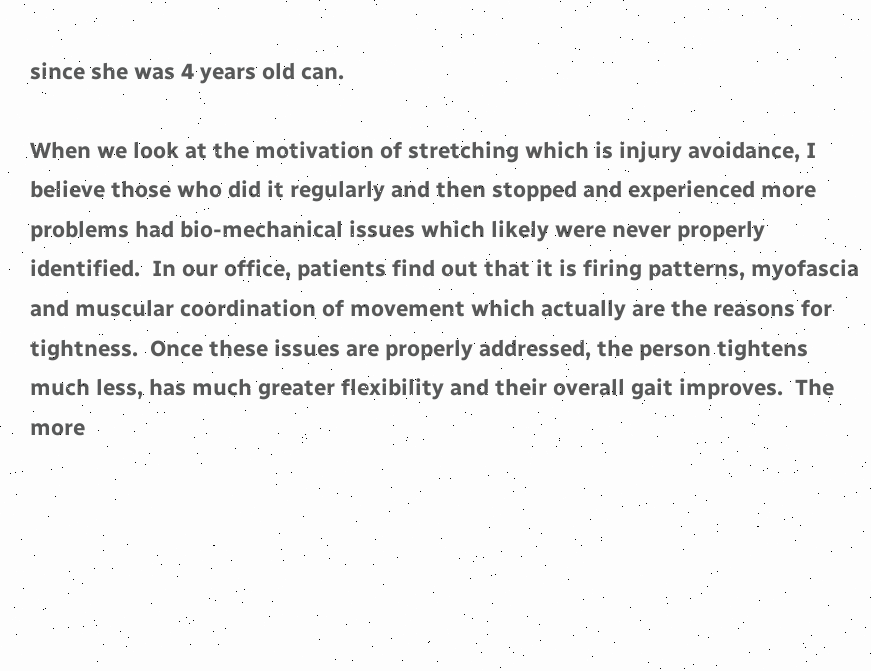since she was 4 years old can.

When we look at the motivation of stretching which is injury avoidance, I believe those who did it regularly and then stopped and experienced more problems had bio-mechanical issues which likely were never properly identified.  In our office, patients find out that it is firing patterns, myofascia and muscular coordination of movement which actually are the reasons for tightness.  Once these issues are properly addressed, the person tightens much less, has much greater flexibility and their overall gait improves.  The more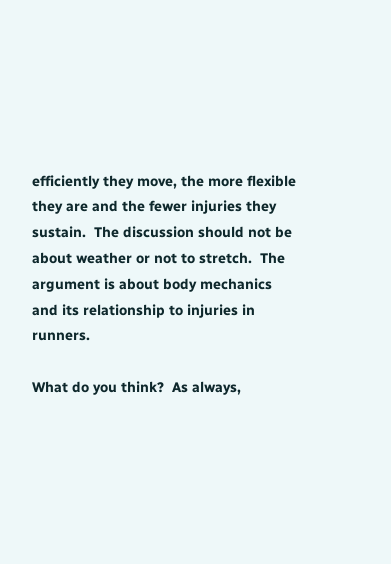efficiently they move, the more flexible they are and the fewer injuries they sustain.  The discussion should not be about weather or not to stretch.  The argument is about body mechanics and its relationship to injuries in runners.

What do you think?  As always,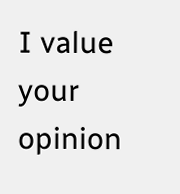I value your opinion